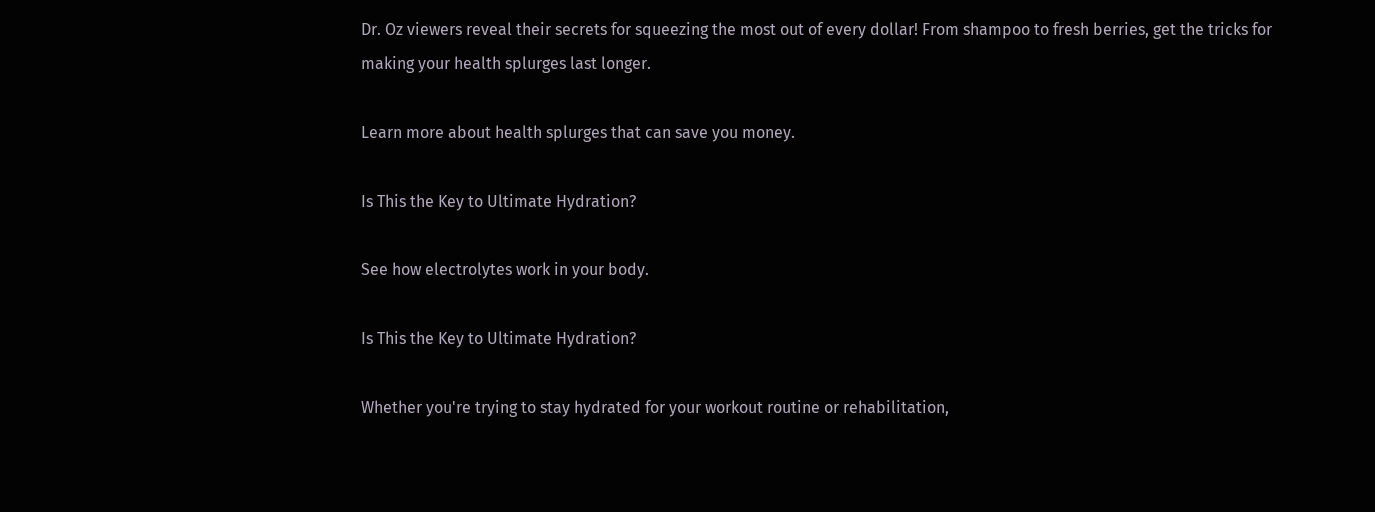Dr. Oz viewers reveal their secrets for squeezing the most out of every dollar! From shampoo to fresh berries, get the tricks for making your health splurges last longer.

Learn more about health splurges that can save you money.

Is This the Key to Ultimate Hydration?

See how electrolytes work in your body.

Is This the Key to Ultimate Hydration?

Whether you're trying to stay hydrated for your workout routine or rehabilitation,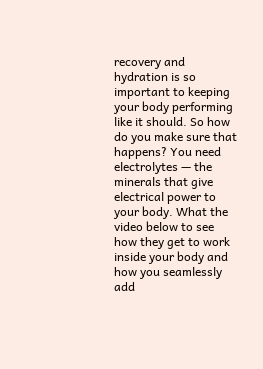recovery and hydration is so important to keeping your body performing like it should. So how do you make sure that happens? You need electrolytes — the minerals that give electrical power to your body. What the video below to see how they get to work inside your body and how you seamlessly add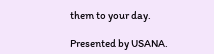them to your day.

Presented by USANA.